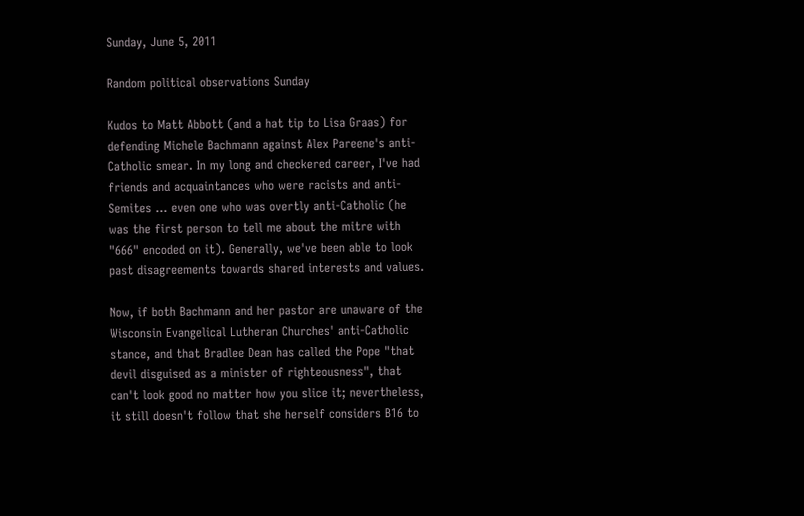Sunday, June 5, 2011

Random political observations Sunday

Kudos to Matt Abbott (and a hat tip to Lisa Graas) for defending Michele Bachmann against Alex Pareene's anti-Catholic smear. In my long and checkered career, I've had friends and acquaintances who were racists and anti-Semites ... even one who was overtly anti-Catholic (he was the first person to tell me about the mitre with "666" encoded on it). Generally, we've been able to look past disagreements towards shared interests and values.

Now, if both Bachmann and her pastor are unaware of the Wisconsin Evangelical Lutheran Churches' anti-Catholic stance, and that Bradlee Dean has called the Pope "that devil disguised as a minister of righteousness", that can't look good no matter how you slice it; nevertheless, it still doesn't follow that she herself considers B16 to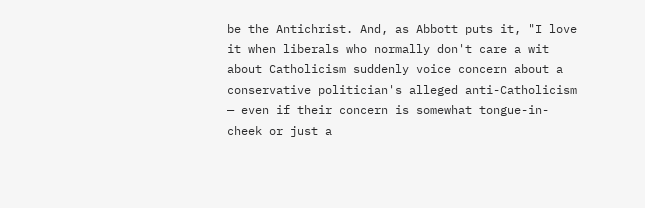be the Antichrist. And, as Abbott puts it, "I love it when liberals who normally don't care a wit about Catholicism suddenly voice concern about a conservative politician's alleged anti-Catholicism — even if their concern is somewhat tongue-in-cheek or just a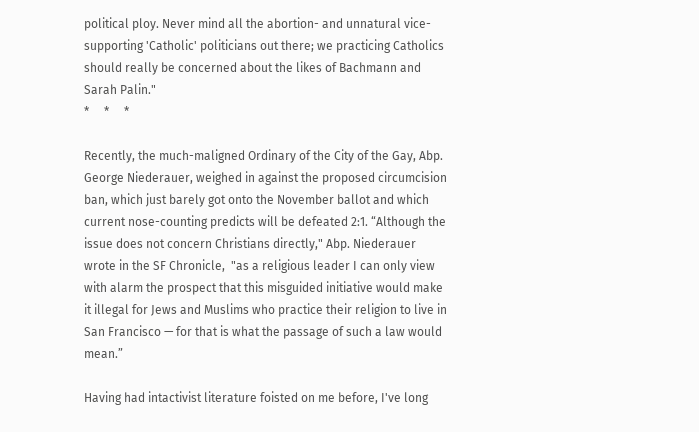political ploy. Never mind all the abortion- and unnatural vice-supporting 'Catholic' politicians out there; we practicing Catholics should really be concerned about the likes of Bachmann and Sarah Palin."
*     *     *

Recently, the much-maligned Ordinary of the City of the Gay, Abp. George Niederauer, weighed in against the proposed circumcision ban, which just barely got onto the November ballot and which current nose-counting predicts will be defeated 2:1. “Although the issue does not concern Christians directly," Abp. Niederauer wrote in the SF Chronicle,  "as a religious leader I can only view with alarm the prospect that this misguided initiative would make it illegal for Jews and Muslims who practice their religion to live in San Francisco — for that is what the passage of such a law would mean.”

Having had intactivist literature foisted on me before, I've long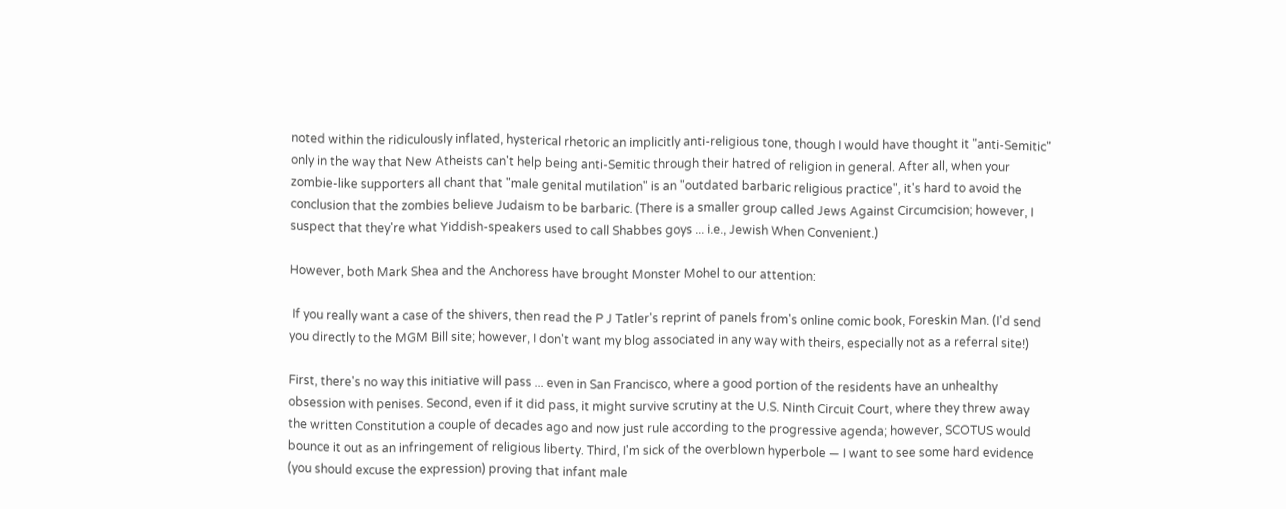noted within the ridiculously inflated, hysterical rhetoric an implicitly anti-religious tone, though I would have thought it "anti-Semitic" only in the way that New Atheists can't help being anti-Semitic through their hatred of religion in general. After all, when your zombie-like supporters all chant that "male genital mutilation" is an "outdated barbaric religious practice", it's hard to avoid the conclusion that the zombies believe Judaism to be barbaric. (There is a smaller group called Jews Against Circumcision; however, I suspect that they're what Yiddish-speakers used to call Shabbes goys ... i.e., Jewish When Convenient.)

However, both Mark Shea and the Anchoress have brought Monster Mohel to our attention:

 If you really want a case of the shivers, then read the P J Tatler's reprint of panels from's online comic book, Foreskin Man. (I'd send you directly to the MGM Bill site; however, I don't want my blog associated in any way with theirs, especially not as a referral site!)

First, there's no way this initiative will pass ... even in San Francisco, where a good portion of the residents have an unhealthy obsession with penises. Second, even if it did pass, it might survive scrutiny at the U.S. Ninth Circuit Court, where they threw away the written Constitution a couple of decades ago and now just rule according to the progressive agenda; however, SCOTUS would bounce it out as an infringement of religious liberty. Third, I'm sick of the overblown hyperbole — I want to see some hard evidence (you should excuse the expression) proving that infant male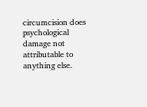circumcision does psychological damage not attributable to anything else.